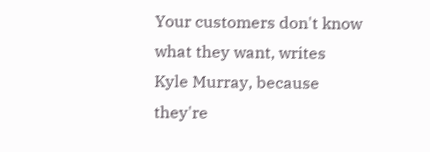Your customers don't know what they want, writes Kyle Murray, because they're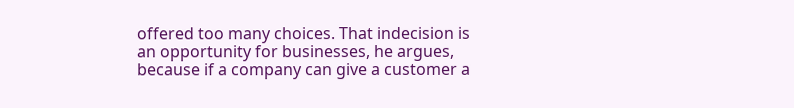offered too many choices. That indecision is an opportunity for businesses, he argues, because if a company can give a customer a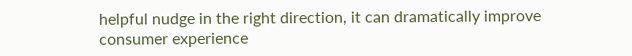helpful nudge in the right direction, it can dramatically improve consumer experience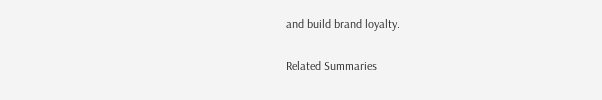and build brand loyalty.

Related Summaries